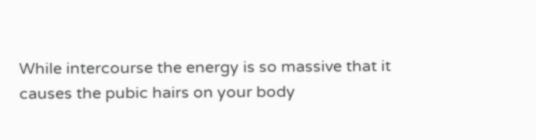While intercourse the energy is so massive that it causes the pubic hairs on your body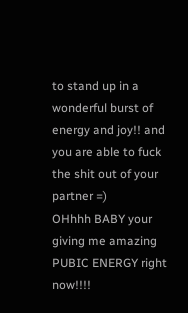to stand up in a wonderful burst of energy and joy!! and you are able to fuck the shit out of your partner =)
OHhhh BABY your giving me amazing PUBIC ENERGY right now!!!!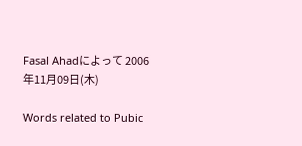Fasal Ahadによって 2006年11月09日(木)

Words related to Pubic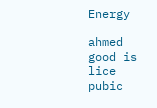Energy

ahmed good is lice pubic